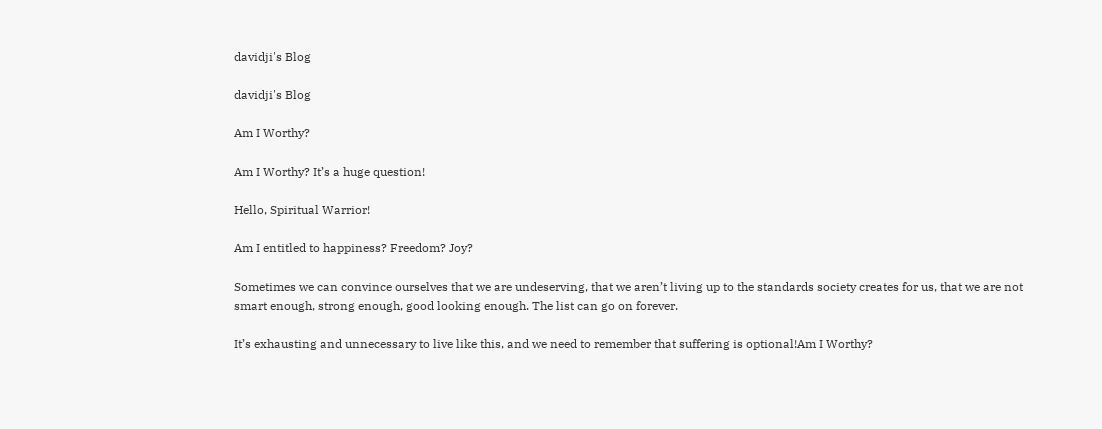davidji's Blog

davidji's Blog

Am I Worthy?

Am I Worthy? It’s a huge question!

Hello, Spiritual Warrior!

Am I entitled to happiness? Freedom? Joy?

Sometimes we can convince ourselves that we are undeserving, that we aren’t living up to the standards society creates for us, that we are not smart enough, strong enough, good looking enough. The list can go on forever.

It’s exhausting and unnecessary to live like this, and we need to remember that suffering is optional!Am I Worthy?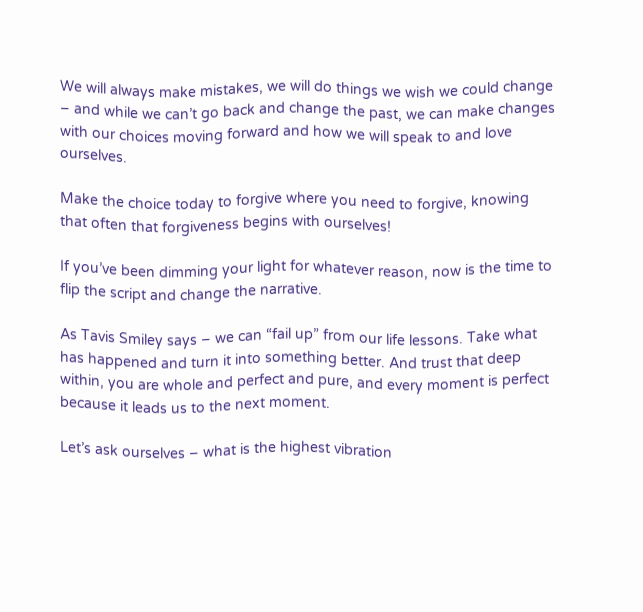We will always make mistakes, we will do things we wish we could change – and while we can’t go back and change the past, we can make changes with our choices moving forward and how we will speak to and love ourselves.

Make the choice today to forgive where you need to forgive, knowing that often that forgiveness begins with ourselves!

If you’ve been dimming your light for whatever reason, now is the time to flip the script and change the narrative.

As Tavis Smiley says – we can “fail up” from our life lessons. Take what has happened and turn it into something better. And trust that deep within, you are whole and perfect and pure, and every moment is perfect because it leads us to the next moment.

Let’s ask ourselves – what is the highest vibration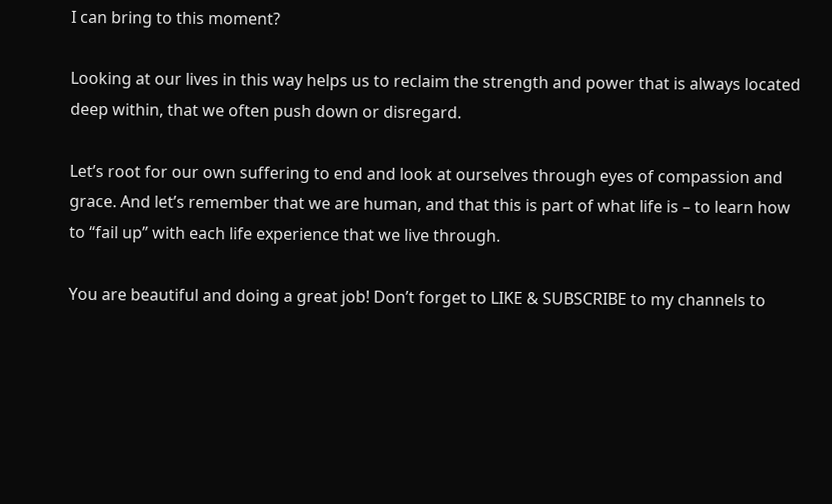I can bring to this moment?

Looking at our lives in this way helps us to reclaim the strength and power that is always located deep within, that we often push down or disregard.

Let’s root for our own suffering to end and look at ourselves through eyes of compassion and grace. And let’s remember that we are human, and that this is part of what life is – to learn how to “fail up” with each life experience that we live through.

You are beautiful and doing a great job! Don’t forget to LIKE & SUBSCRIBE to my channels to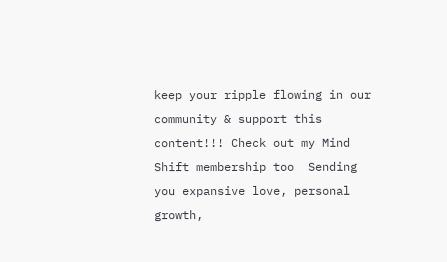keep your ripple flowing in our community & support this content!!! Check out my Mind Shift membership too  Sending you expansive love, personal growth,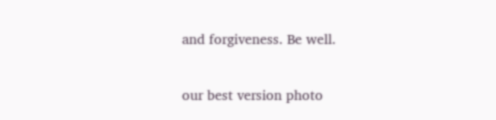and forgiveness. Be well.

our best version photo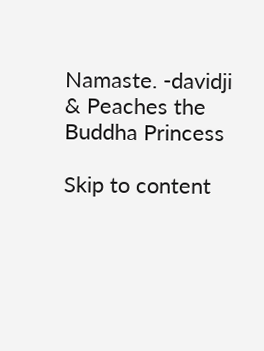Namaste. -davidji & Peaches the Buddha Princess

Skip to content